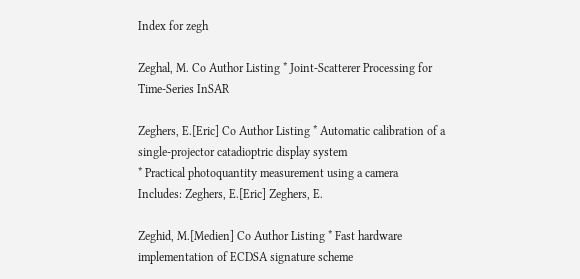Index for zegh

Zeghal, M. Co Author Listing * Joint-Scatterer Processing for Time-Series InSAR

Zeghers, E.[Eric] Co Author Listing * Automatic calibration of a single-projector catadioptric display system
* Practical photoquantity measurement using a camera
Includes: Zeghers, E.[Eric] Zeghers, E.

Zeghid, M.[Medien] Co Author Listing * Fast hardware implementation of ECDSA signature scheme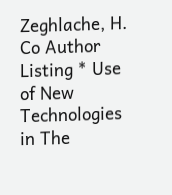Zeghlache, H. Co Author Listing * Use of New Technologies in The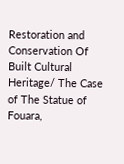Restoration and Conservation Of Built Cultural Heritage/ The Case of The Statue of Fouara,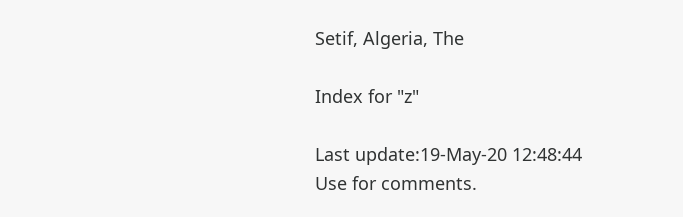Setif, Algeria, The

Index for "z"

Last update:19-May-20 12:48:44
Use for comments.